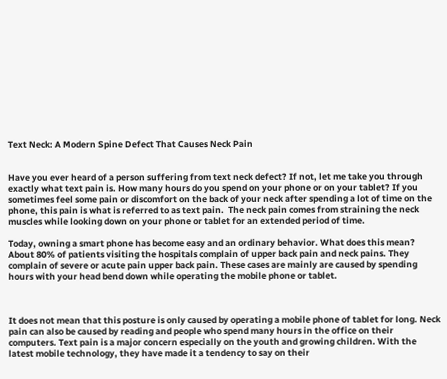Text Neck: A Modern Spine Defect That Causes Neck Pain


Have you ever heard of a person suffering from text neck defect? If not, let me take you through exactly what text pain is. How many hours do you spend on your phone or on your tablet? If you sometimes feel some pain or discomfort on the back of your neck after spending a lot of time on the phone, this pain is what is referred to as text pain.  The neck pain comes from straining the neck muscles while looking down on your phone or tablet for an extended period of time.

Today, owning a smart phone has become easy and an ordinary behavior. What does this mean? About 80% of patients visiting the hospitals complain of upper back pain and neck pains. They complain of severe or acute pain upper back pain. These cases are mainly are caused by spending hours with your head bend down while operating the mobile phone or tablet.



It does not mean that this posture is only caused by operating a mobile phone of tablet for long. Neck pain can also be caused by reading and people who spend many hours in the office on their computers. Text pain is a major concern especially on the youth and growing children. With the latest mobile technology, they have made it a tendency to say on their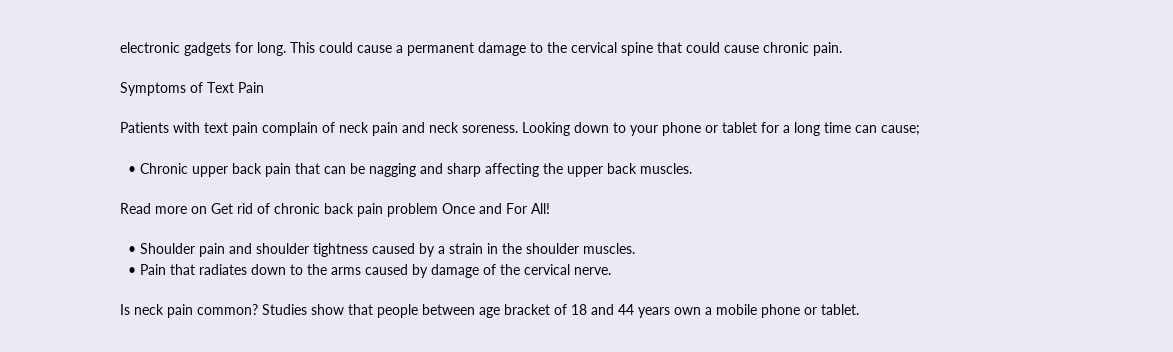electronic gadgets for long. This could cause a permanent damage to the cervical spine that could cause chronic pain.

Symptoms of Text Pain

Patients with text pain complain of neck pain and neck soreness. Looking down to your phone or tablet for a long time can cause;

  • Chronic upper back pain that can be nagging and sharp affecting the upper back muscles.

Read more on Get rid of chronic back pain problem Once and For All!

  • Shoulder pain and shoulder tightness caused by a strain in the shoulder muscles.
  • Pain that radiates down to the arms caused by damage of the cervical nerve.

Is neck pain common? Studies show that people between age bracket of 18 and 44 years own a mobile phone or tablet.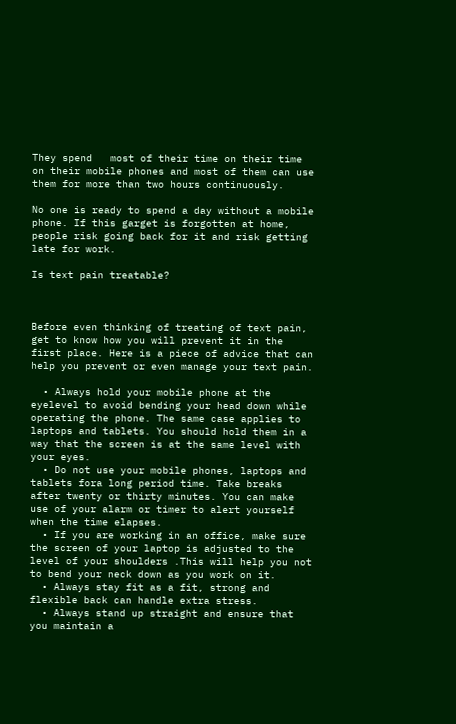They spend   most of their time on their time on their mobile phones and most of them can use them for more than two hours continuously.

No one is ready to spend a day without a mobile phone. If this garget is forgotten at home, people risk going back for it and risk getting late for work.

Is text pain treatable?



Before even thinking of treating of text pain, get to know how you will prevent it in the first place. Here is a piece of advice that can help you prevent or even manage your text pain.

  • Always hold your mobile phone at the eyelevel to avoid bending your head down while operating the phone. The same case applies to laptops and tablets. You should hold them in a way that the screen is at the same level with your eyes.
  • Do not use your mobile phones, laptops and tablets fora long period time. Take breaks after twenty or thirty minutes. You can make use of your alarm or timer to alert yourself when the time elapses.
  • If you are working in an office, make sure the screen of your laptop is adjusted to the level of your shoulders .This will help you not to bend your neck down as you work on it.
  • Always stay fit as a fit, strong and flexible back can handle extra stress.
  • Always stand up straight and ensure that you maintain a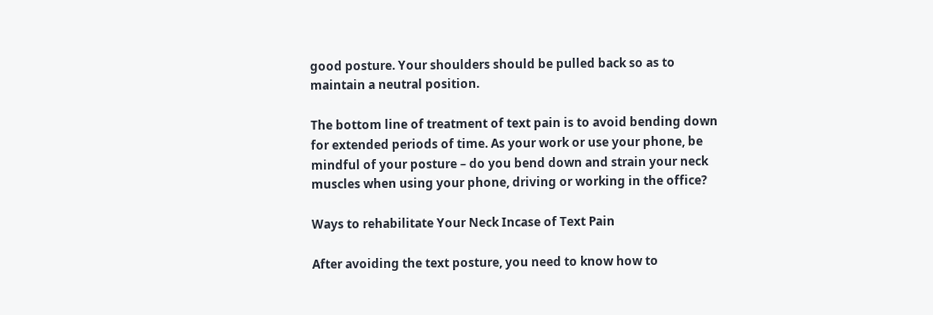good posture. Your shoulders should be pulled back so as to maintain a neutral position.

The bottom line of treatment of text pain is to avoid bending down for extended periods of time. As your work or use your phone, be mindful of your posture – do you bend down and strain your neck muscles when using your phone, driving or working in the office?

Ways to rehabilitate Your Neck Incase of Text Pain

After avoiding the text posture, you need to know how to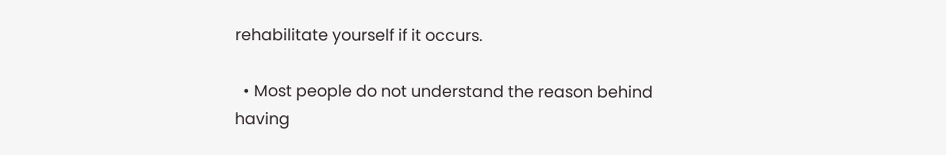rehabilitate yourself if it occurs.

  • Most people do not understand the reason behind having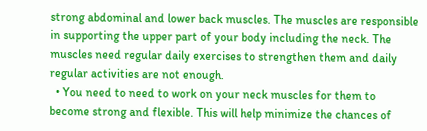strong abdominal and lower back muscles. The muscles are responsible in supporting the upper part of your body including the neck. The muscles need regular daily exercises to strengthen them and daily regular activities are not enough.
  • You need to need to work on your neck muscles for them to become strong and flexible. This will help minimize the chances of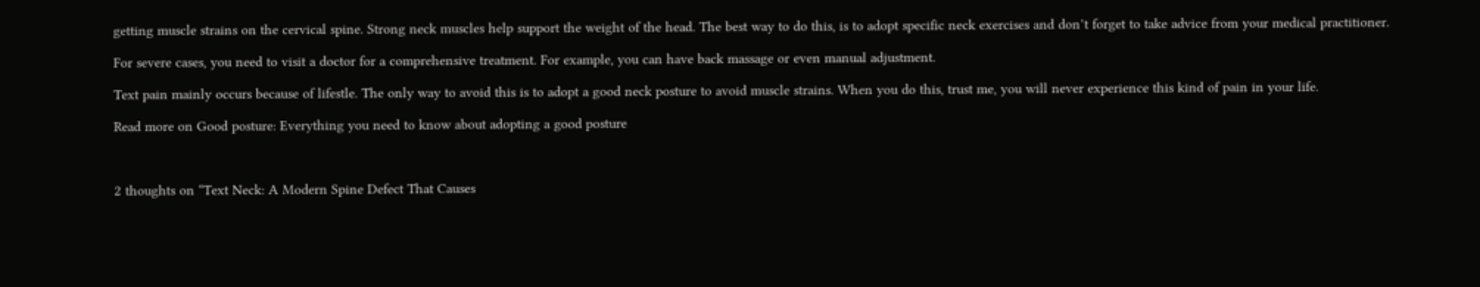getting muscle strains on the cervical spine. Strong neck muscles help support the weight of the head. The best way to do this, is to adopt specific neck exercises and don’t forget to take advice from your medical practitioner.

For severe cases, you need to visit a doctor for a comprehensive treatment. For example, you can have back massage or even manual adjustment.

Text pain mainly occurs because of lifestle. The only way to avoid this is to adopt a good neck posture to avoid muscle strains. When you do this, trust me, you will never experience this kind of pain in your life.

Read more on Good posture: Everything you need to know about adopting a good posture



2 thoughts on “Text Neck: A Modern Spine Defect That Causes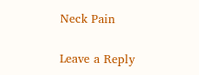Neck Pain

Leave a Reply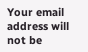Your email address will not be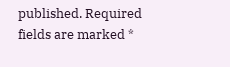published. Required fields are marked *